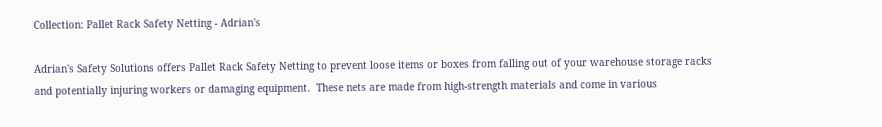Collection: Pallet Rack Safety Netting - Adrian's

Adrian's Safety Solutions offers Pallet Rack Safety Netting to prevent loose items or boxes from falling out of your warehouse storage racks and potentially injuring workers or damaging equipment.  These nets are made from high-strength materials and come in various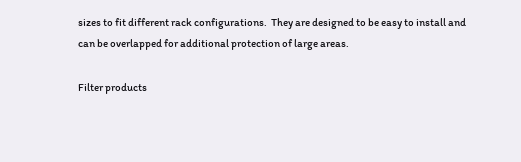sizes to fit different rack configurations.  They are designed to be easy to install and can be overlapped for additional protection of large areas.

Filter products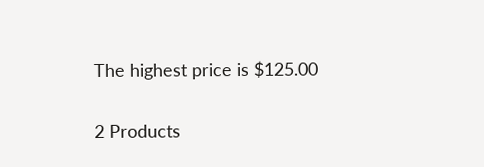The highest price is $125.00

2 Products